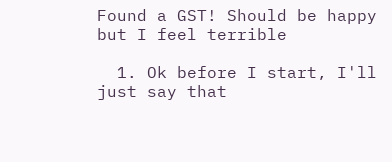Found a GST! Should be happy but I feel terrible

  1. Ok before I start, I'll just say that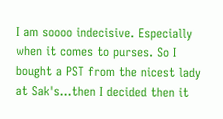I am soooo indecisive. Especially when it comes to purses. So I bought a PST from the nicest lady at Sak's...then I decided then it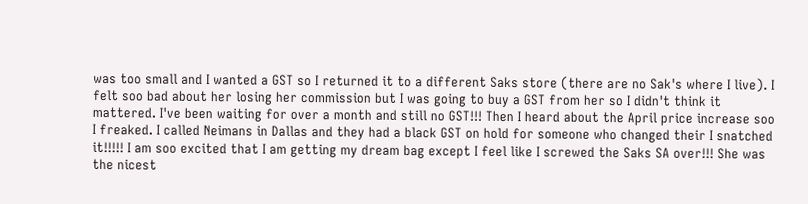was too small and I wanted a GST so I returned it to a different Saks store (there are no Sak's where I live). I felt soo bad about her losing her commission but I was going to buy a GST from her so I didn't think it mattered. I've been waiting for over a month and still no GST!!! Then I heard about the April price increase soo I freaked. I called Neimans in Dallas and they had a black GST on hold for someone who changed their I snatched it!!!!! I am soo excited that I am getting my dream bag except I feel like I screwed the Saks SA over!!! She was the nicest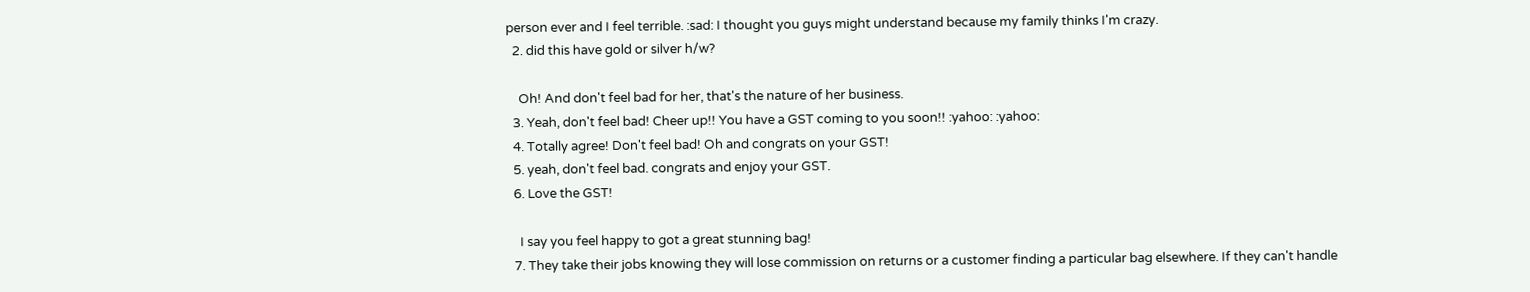person ever and I feel terrible. :sad: I thought you guys might understand because my family thinks I'm crazy.
  2. did this have gold or silver h/w?

    Oh! And don't feel bad for her, that's the nature of her business.
  3. Yeah, don't feel bad! Cheer up!! You have a GST coming to you soon!! :yahoo: :yahoo:
  4. Totally agree! Don't feel bad! Oh and congrats on your GST!
  5. yeah, don't feel bad. congrats and enjoy your GST.
  6. Love the GST!

    I say you feel happy to got a great stunning bag!
  7. They take their jobs knowing they will lose commission on returns or a customer finding a particular bag elsewhere. If they can't handle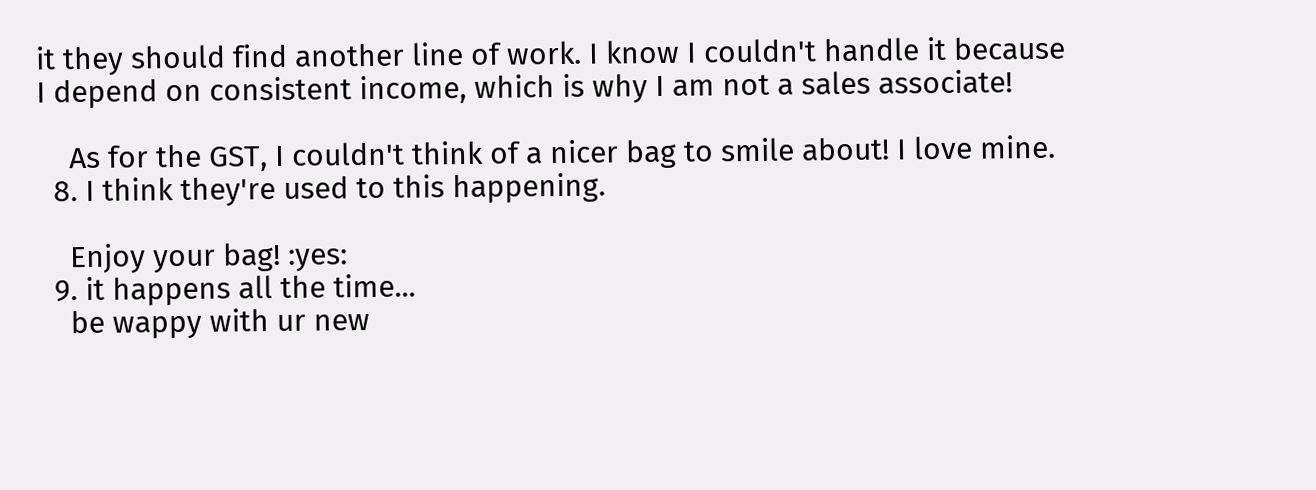it they should find another line of work. I know I couldn't handle it because I depend on consistent income, which is why I am not a sales associate!

    As for the GST, I couldn't think of a nicer bag to smile about! I love mine.
  8. I think they're used to this happening.

    Enjoy your bag! :yes:
  9. it happens all the time...
    be wappy with ur new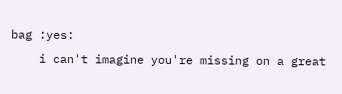bag :yes:
    i can't imagine you're missing on a great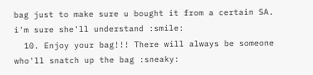bag just to make sure u bought it from a certain SA. i'm sure she'll understand :smile:
  10. Enjoy your bag!!! There will always be someone who'll snatch up the bag :sneaky: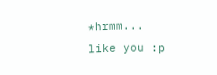*hrmm... like you :p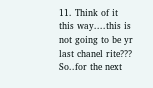11. Think of it this way....this is not going to be yr last chanel rite??? So..for the next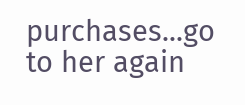purchases...go to her again